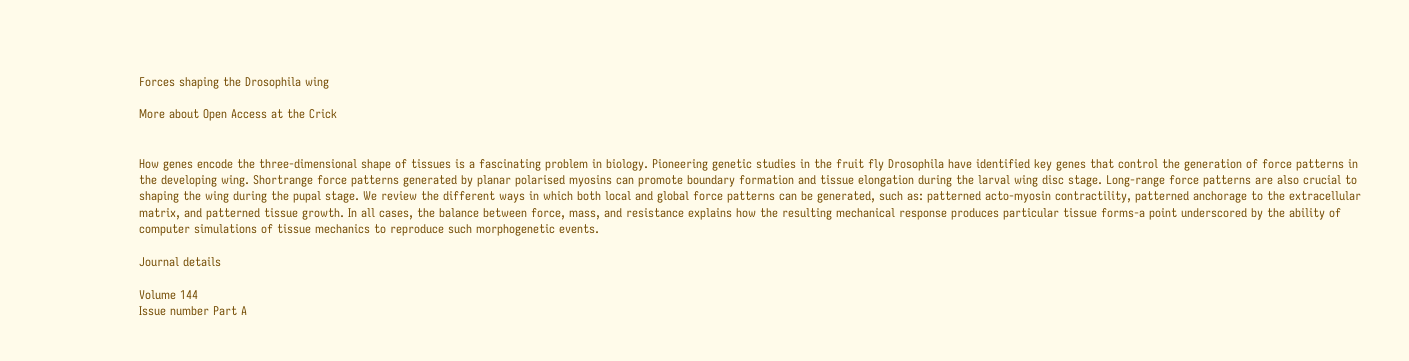Forces shaping the Drosophila wing

More about Open Access at the Crick


How genes encode the three-dimensional shape of tissues is a fascinating problem in biology. Pioneering genetic studies in the fruit fly Drosophila have identified key genes that control the generation of force patterns in the developing wing. Shortrange force patterns generated by planar polarised myosins can promote boundary formation and tissue elongation during the larval wing disc stage. Long-range force patterns are also crucial to shaping the wing during the pupal stage. We review the different ways in which both local and global force patterns can be generated, such as: patterned acto-myosin contractility, patterned anchorage to the extracellular matrix, and patterned tissue growth. In all cases, the balance between force, mass, and resistance explains how the resulting mechanical response produces particular tissue forms-a point underscored by the ability of computer simulations of tissue mechanics to reproduce such morphogenetic events.

Journal details

Volume 144
Issue number Part A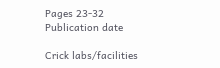Pages 23-32
Publication date

Crick labs/facilities